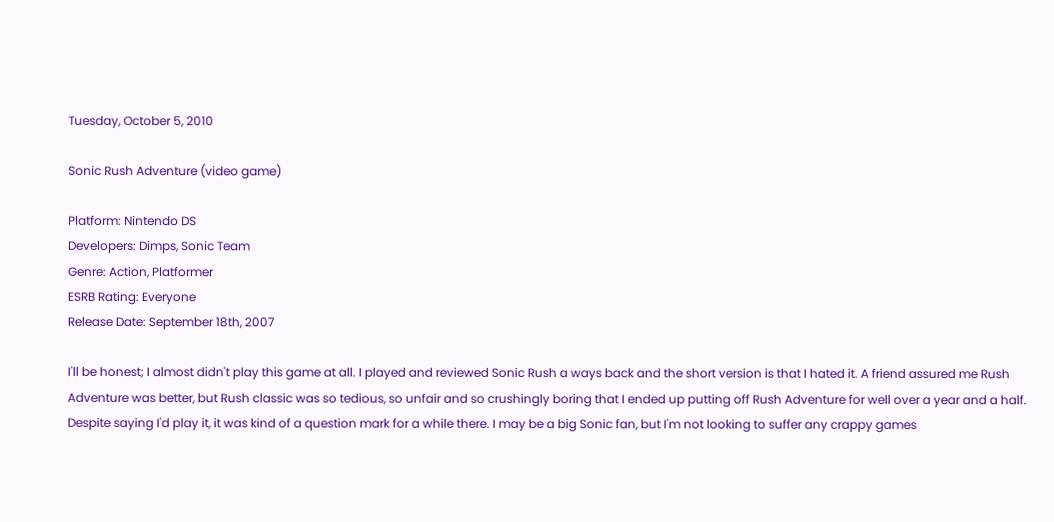Tuesday, October 5, 2010

Sonic Rush Adventure (video game)

Platform: Nintendo DS
Developers: Dimps, Sonic Team
Genre: Action, Platformer
ESRB Rating: Everyone
Release Date: September 18th, 2007

I'll be honest; I almost didn't play this game at all. I played and reviewed Sonic Rush a ways back and the short version is that I hated it. A friend assured me Rush Adventure was better, but Rush classic was so tedious, so unfair and so crushingly boring that I ended up putting off Rush Adventure for well over a year and a half. Despite saying I'd play it, it was kind of a question mark for a while there. I may be a big Sonic fan, but I'm not looking to suffer any crappy games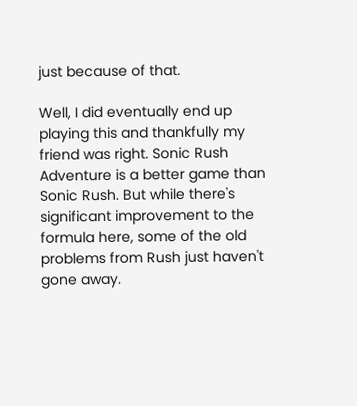just because of that.

Well, I did eventually end up playing this and thankfully my friend was right. Sonic Rush Adventure is a better game than Sonic Rush. But while there's significant improvement to the formula here, some of the old problems from Rush just haven't gone away.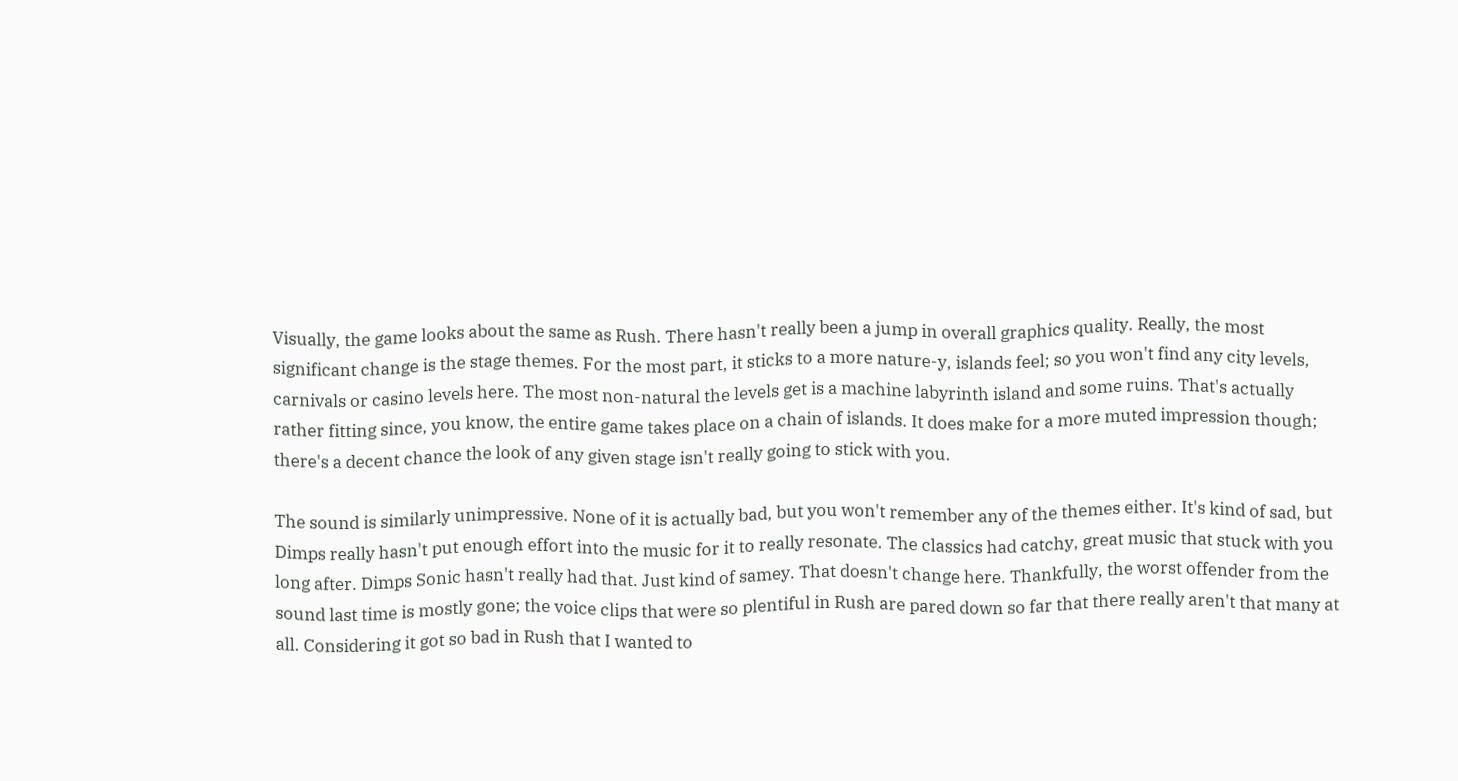Visually, the game looks about the same as Rush. There hasn't really been a jump in overall graphics quality. Really, the most significant change is the stage themes. For the most part, it sticks to a more nature-y, islands feel; so you won't find any city levels, carnivals or casino levels here. The most non-natural the levels get is a machine labyrinth island and some ruins. That's actually rather fitting since, you know, the entire game takes place on a chain of islands. It does make for a more muted impression though; there's a decent chance the look of any given stage isn't really going to stick with you.

The sound is similarly unimpressive. None of it is actually bad, but you won't remember any of the themes either. It's kind of sad, but Dimps really hasn't put enough effort into the music for it to really resonate. The classics had catchy, great music that stuck with you long after. Dimps Sonic hasn't really had that. Just kind of samey. That doesn't change here. Thankfully, the worst offender from the sound last time is mostly gone; the voice clips that were so plentiful in Rush are pared down so far that there really aren't that many at all. Considering it got so bad in Rush that I wanted to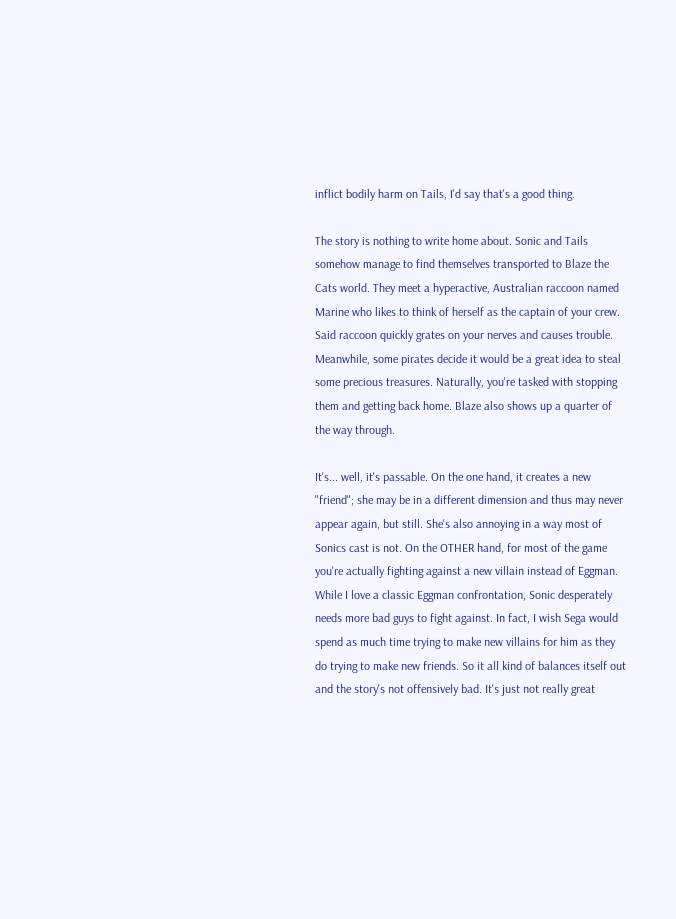inflict bodily harm on Tails, I'd say that's a good thing.

The story is nothing to write home about. Sonic and Tails somehow manage to find themselves transported to Blaze the Cats world. They meet a hyperactive, Australian raccoon named Marine who likes to think of herself as the captain of your crew. Said raccoon quickly grates on your nerves and causes trouble. Meanwhile, some pirates decide it would be a great idea to steal some precious treasures. Naturally, you're tasked with stopping them and getting back home. Blaze also shows up a quarter of the way through.

It's... well, it's passable. On the one hand, it creates a new "friend"; she may be in a different dimension and thus may never appear again, but still. She's also annoying in a way most of Sonics cast is not. On the OTHER hand, for most of the game you're actually fighting against a new villain instead of Eggman. While I love a classic Eggman confrontation, Sonic desperately needs more bad guys to fight against. In fact, I wish Sega would spend as much time trying to make new villains for him as they do trying to make new friends. So it all kind of balances itself out and the story's not offensively bad. It's just not really great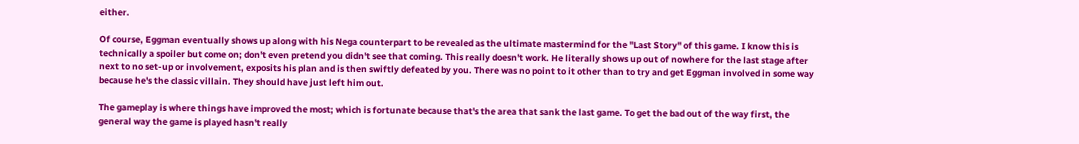either.

Of course, Eggman eventually shows up along with his Nega counterpart to be revealed as the ultimate mastermind for the "Last Story" of this game. I know this is technically a spoiler but come on; don't even pretend you didn't see that coming. This really doesn't work. He literally shows up out of nowhere for the last stage after next to no set-up or involvement, exposits his plan and is then swiftly defeated by you. There was no point to it other than to try and get Eggman involved in some way because he's the classic villain. They should have just left him out.

The gameplay is where things have improved the most; which is fortunate because that's the area that sank the last game. To get the bad out of the way first, the general way the game is played hasn't really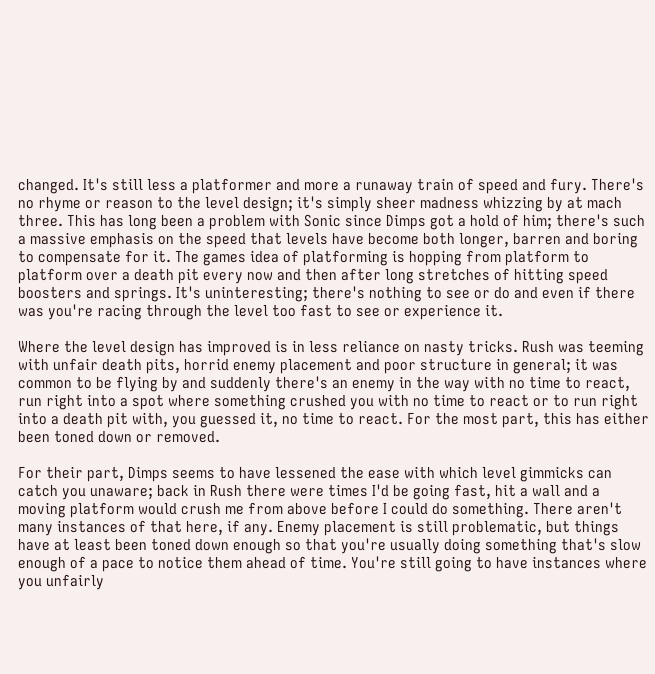changed. It's still less a platformer and more a runaway train of speed and fury. There's no rhyme or reason to the level design; it's simply sheer madness whizzing by at mach three. This has long been a problem with Sonic since Dimps got a hold of him; there's such a massive emphasis on the speed that levels have become both longer, barren and boring to compensate for it. The games idea of platforming is hopping from platform to platform over a death pit every now and then after long stretches of hitting speed boosters and springs. It's uninteresting; there's nothing to see or do and even if there was you're racing through the level too fast to see or experience it.

Where the level design has improved is in less reliance on nasty tricks. Rush was teeming with unfair death pits, horrid enemy placement and poor structure in general; it was common to be flying by and suddenly there's an enemy in the way with no time to react, run right into a spot where something crushed you with no time to react or to run right into a death pit with, you guessed it, no time to react. For the most part, this has either been toned down or removed.

For their part, Dimps seems to have lessened the ease with which level gimmicks can catch you unaware; back in Rush there were times I'd be going fast, hit a wall and a moving platform would crush me from above before I could do something. There aren't many instances of that here, if any. Enemy placement is still problematic, but things have at least been toned down enough so that you're usually doing something that's slow enough of a pace to notice them ahead of time. You're still going to have instances where you unfairly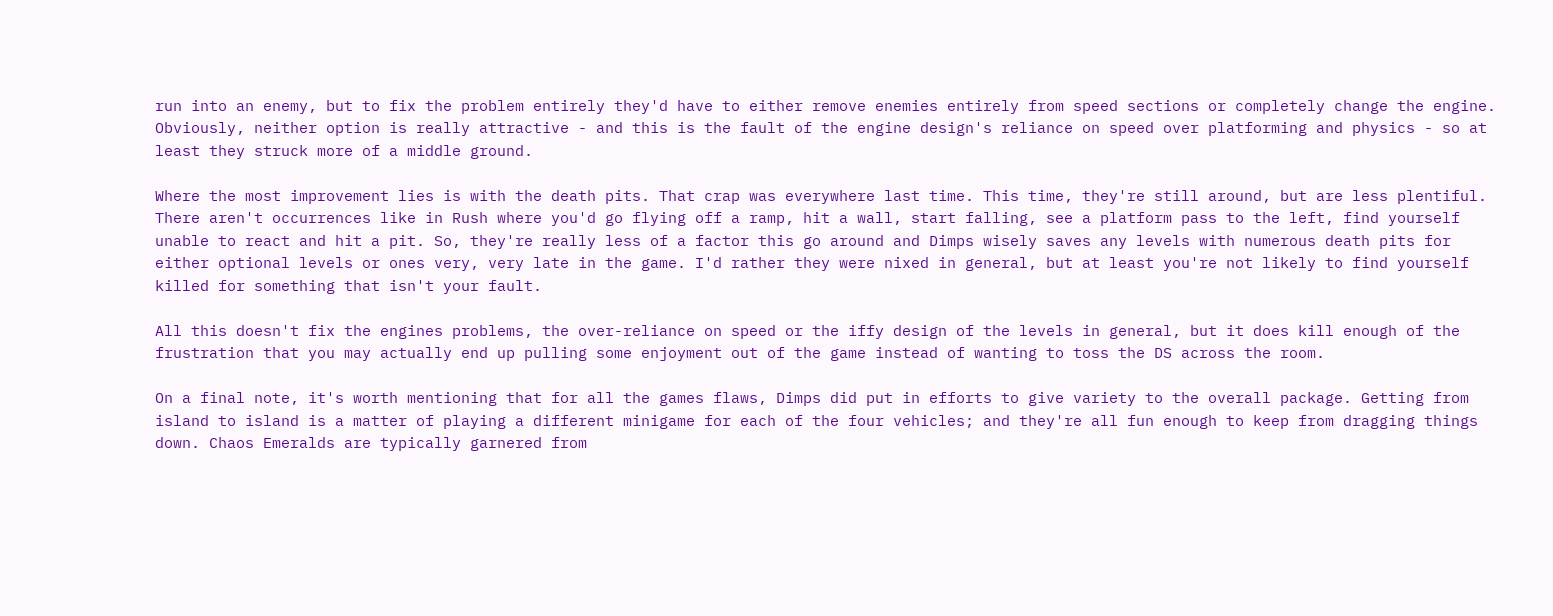run into an enemy, but to fix the problem entirely they'd have to either remove enemies entirely from speed sections or completely change the engine. Obviously, neither option is really attractive - and this is the fault of the engine design's reliance on speed over platforming and physics - so at least they struck more of a middle ground.

Where the most improvement lies is with the death pits. That crap was everywhere last time. This time, they're still around, but are less plentiful. There aren't occurrences like in Rush where you'd go flying off a ramp, hit a wall, start falling, see a platform pass to the left, find yourself unable to react and hit a pit. So, they're really less of a factor this go around and Dimps wisely saves any levels with numerous death pits for either optional levels or ones very, very late in the game. I'd rather they were nixed in general, but at least you're not likely to find yourself killed for something that isn't your fault.

All this doesn't fix the engines problems, the over-reliance on speed or the iffy design of the levels in general, but it does kill enough of the frustration that you may actually end up pulling some enjoyment out of the game instead of wanting to toss the DS across the room.

On a final note, it's worth mentioning that for all the games flaws, Dimps did put in efforts to give variety to the overall package. Getting from island to island is a matter of playing a different minigame for each of the four vehicles; and they're all fun enough to keep from dragging things down. Chaos Emeralds are typically garnered from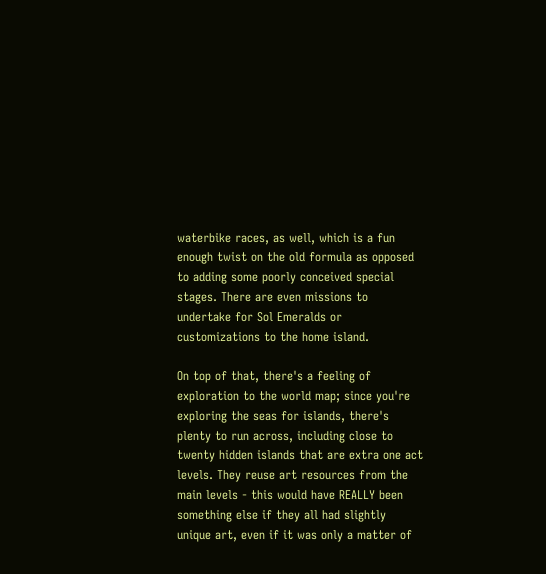waterbike races, as well, which is a fun enough twist on the old formula as opposed to adding some poorly conceived special stages. There are even missions to undertake for Sol Emeralds or customizations to the home island.

On top of that, there's a feeling of exploration to the world map; since you're exploring the seas for islands, there's plenty to run across, including close to twenty hidden islands that are extra one act levels. They reuse art resources from the main levels - this would have REALLY been something else if they all had slightly unique art, even if it was only a matter of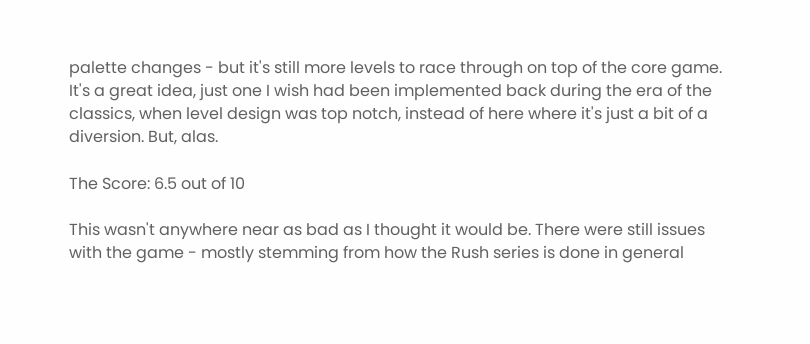palette changes - but it's still more levels to race through on top of the core game. It's a great idea, just one I wish had been implemented back during the era of the classics, when level design was top notch, instead of here where it's just a bit of a diversion. But, alas.

The Score: 6.5 out of 10

This wasn't anywhere near as bad as I thought it would be. There were still issues with the game - mostly stemming from how the Rush series is done in general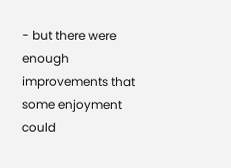- but there were enough improvements that some enjoyment could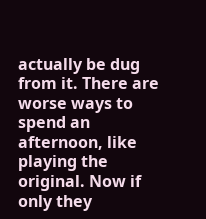actually be dug from it. There are worse ways to spend an afternoon, like playing the original. Now if only they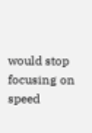would stop focusing on speed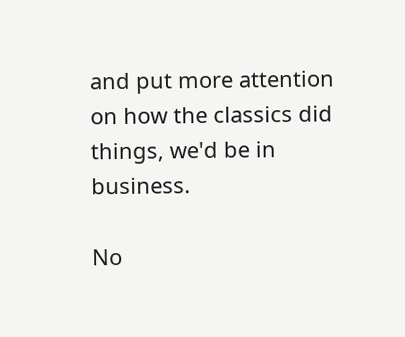and put more attention on how the classics did things, we'd be in business.

No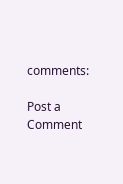comments:

Post a Comment